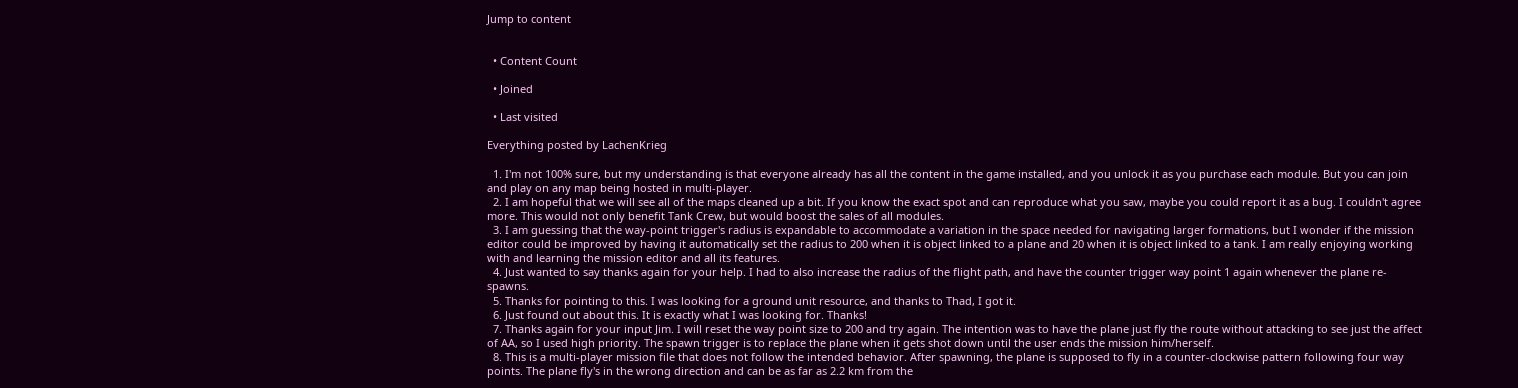Jump to content


  • Content Count

  • Joined

  • Last visited

Everything posted by LachenKrieg

  1. I'm not 100% sure, but my understanding is that everyone already has all the content in the game installed, and you unlock it as you purchase each module. But you can join and play on any map being hosted in multi-player.
  2. I am hopeful that we will see all of the maps cleaned up a bit. If you know the exact spot and can reproduce what you saw, maybe you could report it as a bug. I couldn't agree more. This would not only benefit Tank Crew, but would boost the sales of all modules.
  3. I am guessing that the way-point trigger's radius is expandable to accommodate a variation in the space needed for navigating larger formations, but I wonder if the mission editor could be improved by having it automatically set the radius to 200 when it is object linked to a plane and 20 when it is object linked to a tank. I am really enjoying working with and learning the mission editor and all its features.
  4. Just wanted to say thanks again for your help. I had to also increase the radius of the flight path, and have the counter trigger way point 1 again whenever the plane re-spawns.
  5. Thanks for pointing to this. I was looking for a ground unit resource, and thanks to Thad, I got it.
  6. Just found out about this. It is exactly what I was looking for. Thanks!
  7. Thanks again for your input Jim. I will reset the way point size to 200 and try again. The intention was to have the plane just fly the route without attacking to see just the affect of AA, so I used high priority. The spawn trigger is to replace the plane when it gets shot down until the user ends the mission him/herself.
  8. This is a multi-player mission file that does not follow the intended behavior. After spawning, the plane is supposed to fly in a counter-clockwise pattern following four way points. The plane fly's in the wrong direction and can be as far as 2.2 km from the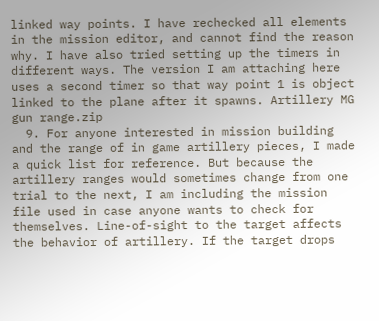linked way points. I have rechecked all elements in the mission editor, and cannot find the reason why. I have also tried setting up the timers in different ways. The version I am attaching here uses a second timer so that way point 1 is object linked to the plane after it spawns. Artillery MG gun range.zip
  9. For anyone interested in mission building and the range of in game artillery pieces, I made a quick list for reference. But because the artillery ranges would sometimes change from one trial to the next, I am including the mission file used in case anyone wants to check for themselves. Line-of-sight to the target affects the behavior of artillery. If the target drops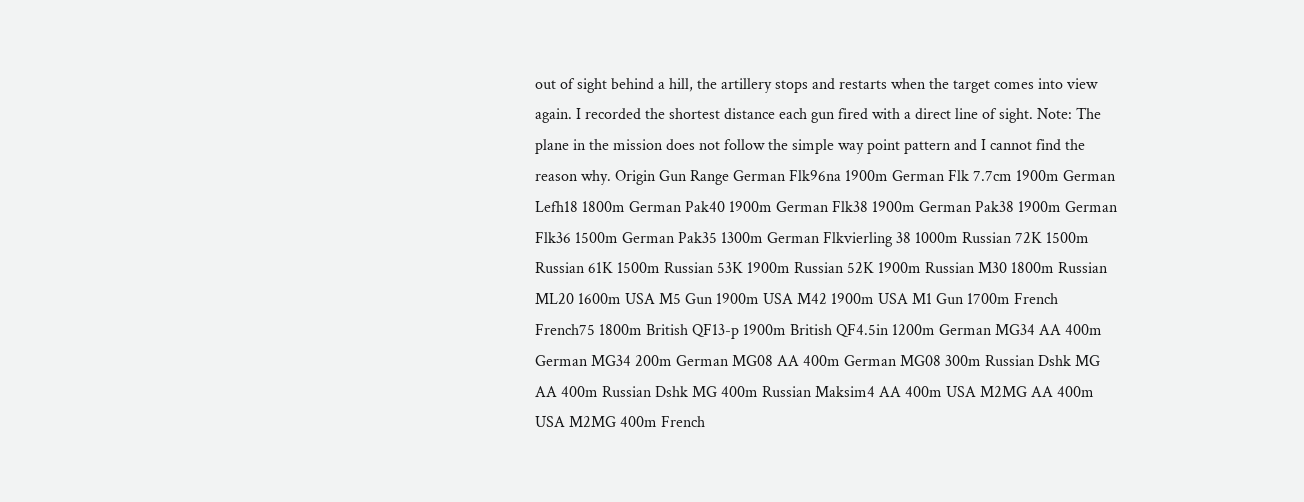out of sight behind a hill, the artillery stops and restarts when the target comes into view again. I recorded the shortest distance each gun fired with a direct line of sight. Note: The plane in the mission does not follow the simple way point pattern and I cannot find the reason why. Origin Gun Range German Flk96na 1900m German Flk 7.7cm 1900m German Lefh18 1800m German Pak40 1900m German Flk38 1900m German Pak38 1900m German Flk36 1500m German Pak35 1300m German Flkvierling 38 1000m Russian 72K 1500m Russian 61K 1500m Russian 53K 1900m Russian 52K 1900m Russian M30 1800m Russian ML20 1600m USA M5 Gun 1900m USA M42 1900m USA M1 Gun 1700m French French75 1800m British QF13-p 1900m British QF4.5in 1200m German MG34 AA 400m German MG34 200m German MG08 AA 400m German MG08 300m Russian Dshk MG AA 400m Russian Dshk MG 400m Russian Maksim4 AA 400m USA M2MG AA 400m USA M2MG 400m French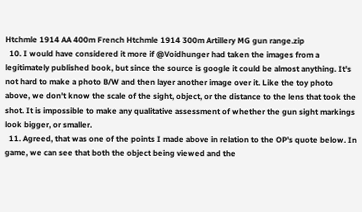Htchmle 1914 AA 400m French Htchmle 1914 300m Artillery MG gun range.zip
  10. I would have considered it more if @Voidhunger had taken the images from a legitimately published book, but since the source is google it could be almost anything. It's not hard to make a photo B/W and then layer another image over it. Like the toy photo above, we don't know the scale of the sight, object, or the distance to the lens that took the shot. It is impossible to make any qualitative assessment of whether the gun sight markings look bigger, or smaller.
  11. Agreed, that was one of the points I made above in relation to the OP's quote below. In game, we can see that both the object being viewed and the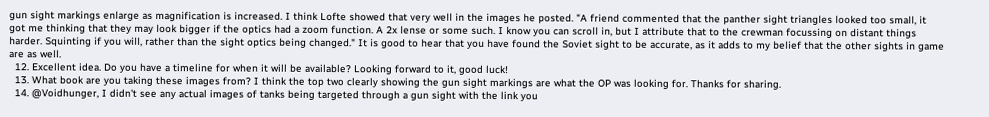gun sight markings enlarge as magnification is increased. I think Lofte showed that very well in the images he posted. "A friend commented that the panther sight triangles looked too small, it got me thinking that they may look bigger if the optics had a zoom function. A 2x lense or some such. I know you can scroll in, but I attribute that to the crewman focussing on distant things harder. Squinting if you will, rather than the sight optics being changed." It is good to hear that you have found the Soviet sight to be accurate, as it adds to my belief that the other sights in game are as well.
  12. Excellent idea. Do you have a timeline for when it will be available? Looking forward to it, good luck!
  13. What book are you taking these images from? I think the top two clearly showing the gun sight markings are what the OP was looking for. Thanks for sharing.
  14. @Voidhunger, I didn't see any actual images of tanks being targeted through a gun sight with the link you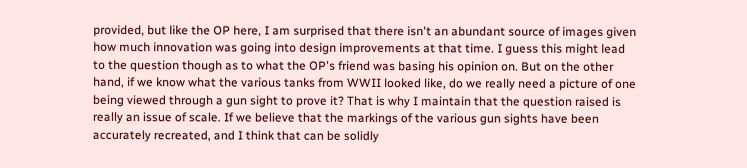provided, but like the OP here, I am surprised that there isn't an abundant source of images given how much innovation was going into design improvements at that time. I guess this might lead to the question though as to what the OP's friend was basing his opinion on. But on the other hand, if we know what the various tanks from WWII looked like, do we really need a picture of one being viewed through a gun sight to prove it? That is why I maintain that the question raised is really an issue of scale. If we believe that the markings of the various gun sights have been accurately recreated, and I think that can be solidly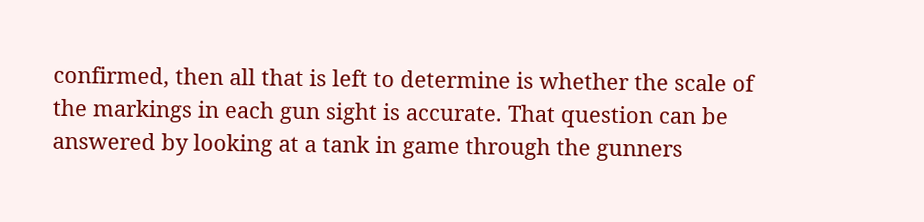confirmed, then all that is left to determine is whether the scale of the markings in each gun sight is accurate. That question can be answered by looking at a tank in game through the gunners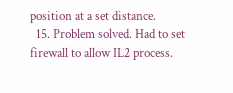position at a set distance.
  15. Problem solved. Had to set firewall to allow IL2 process.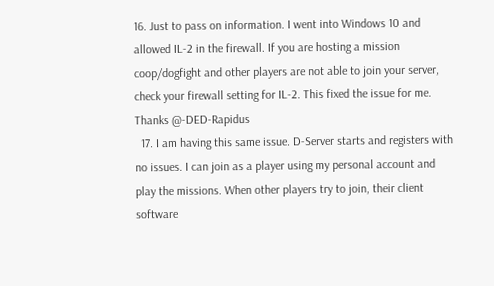16. Just to pass on information. I went into Windows 10 and allowed IL-2 in the firewall. If you are hosting a mission coop/dogfight and other players are not able to join your server, check your firewall setting for IL-2. This fixed the issue for me. Thanks @-DED-Rapidus
  17. I am having this same issue. D-Server starts and registers with no issues. I can join as a player using my personal account and play the missions. When other players try to join, their client software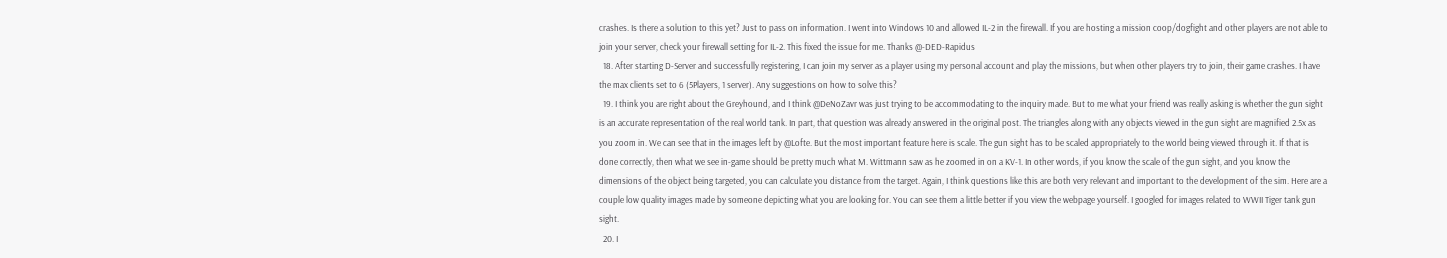crashes. Is there a solution to this yet? Just to pass on information. I went into Windows 10 and allowed IL-2 in the firewall. If you are hosting a mission coop/dogfight and other players are not able to join your server, check your firewall setting for IL-2. This fixed the issue for me. Thanks @-DED-Rapidus
  18. After starting D-Server and successfully registering, I can join my server as a player using my personal account and play the missions, but when other players try to join, their game crashes. I have the max clients set to 6 (5Players, 1 server). Any suggestions on how to solve this?
  19. I think you are right about the Greyhound, and I think @DeNoZavr was just trying to be accommodating to the inquiry made. But to me what your friend was really asking is whether the gun sight is an accurate representation of the real world tank. In part, that question was already answered in the original post. The triangles along with any objects viewed in the gun sight are magnified 2.5x as you zoom in. We can see that in the images left by @Lofte. But the most important feature here is scale. The gun sight has to be scaled appropriately to the world being viewed through it. If that is done correctly, then what we see in-game should be pretty much what M. Wittmann saw as he zoomed in on a KV-1. In other words, if you know the scale of the gun sight, and you know the dimensions of the object being targeted, you can calculate you distance from the target. Again, I think questions like this are both very relevant and important to the development of the sim. Here are a couple low quality images made by someone depicting what you are looking for. You can see them a little better if you view the webpage yourself. I googled for images related to WWII Tiger tank gun sight.
  20. I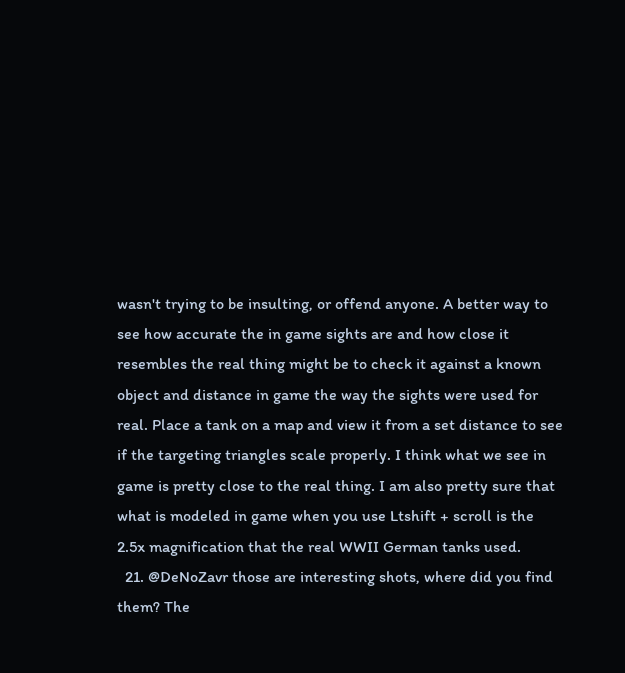wasn't trying to be insulting, or offend anyone. A better way to see how accurate the in game sights are and how close it resembles the real thing might be to check it against a known object and distance in game the way the sights were used for real. Place a tank on a map and view it from a set distance to see if the targeting triangles scale properly. I think what we see in game is pretty close to the real thing. I am also pretty sure that what is modeled in game when you use Ltshift + scroll is the 2.5x magnification that the real WWII German tanks used.
  21. @DeNoZavr those are interesting shots, where did you find them? The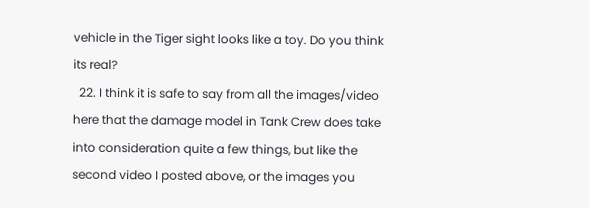vehicle in the Tiger sight looks like a toy. Do you think its real?
  22. I think it is safe to say from all the images/video here that the damage model in Tank Crew does take into consideration quite a few things, but like the second video I posted above, or the images you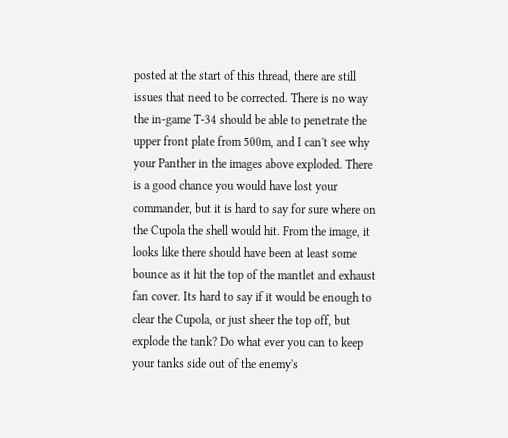posted at the start of this thread, there are still issues that need to be corrected. There is no way the in-game T-34 should be able to penetrate the upper front plate from 500m, and I can't see why your Panther in the images above exploded. There is a good chance you would have lost your commander, but it is hard to say for sure where on the Cupola the shell would hit. From the image, it looks like there should have been at least some bounce as it hit the top of the mantlet and exhaust fan cover. Its hard to say if it would be enough to clear the Cupola, or just sheer the top off, but explode the tank? Do what ever you can to keep your tanks side out of the enemy's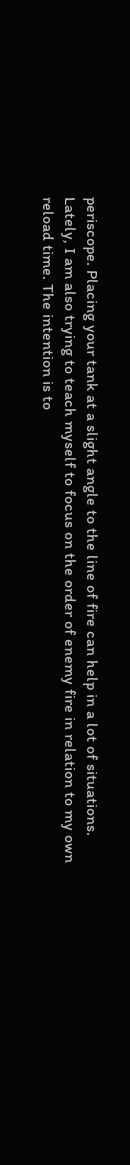periscope. Placing your tank at a slight angle to the line of fire can help in a lot of situations. Lately, I am also trying to teach myself to focus on the order of enemy fire in relation to my own reload time. The intention is to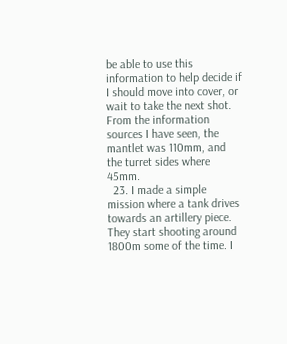be able to use this information to help decide if I should move into cover, or wait to take the next shot. From the information sources I have seen, the mantlet was 110mm, and the turret sides where 45mm.
  23. I made a simple mission where a tank drives towards an artillery piece. They start shooting around 1800m some of the time. I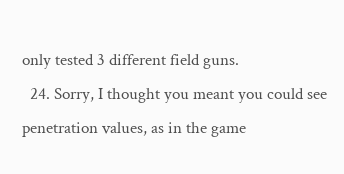only tested 3 different field guns.
  24. Sorry, I thought you meant you could see penetration values, as in the game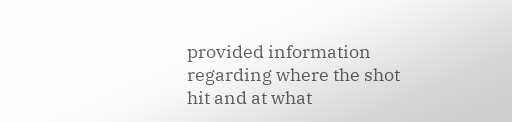provided information regarding where the shot hit and at what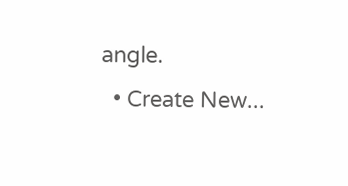angle.
  • Create New...